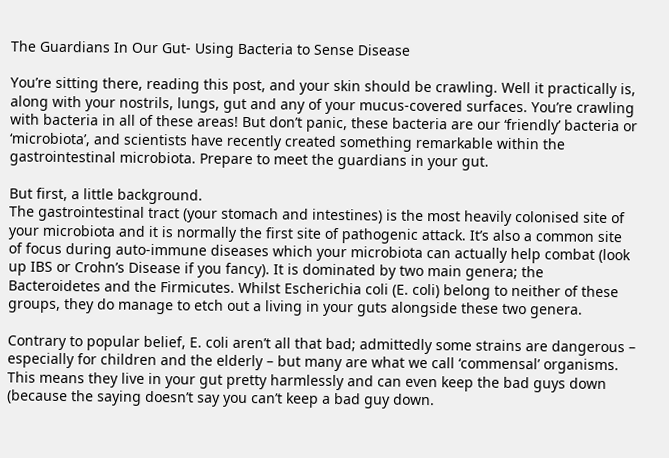The Guardians In Our Gut- Using Bacteria to Sense Disease

You’re sitting there, reading this post, and your skin should be crawling. Well it practically is, along with your nostrils, lungs, gut and any of your mucus-covered surfaces. You’re crawling with bacteria in all of these areas! But don’t panic, these bacteria are our ‘friendly’ bacteria or ‘microbiota’, and scientists have recently created something remarkable within the gastrointestinal microbiota. Prepare to meet the guardians in your gut.

But first, a little background.
The gastrointestinal tract (your stomach and intestines) is the most heavily colonised site of your microbiota and it is normally the first site of pathogenic attack. It’s also a common site of focus during auto-immune diseases which your microbiota can actually help combat (look up IBS or Crohn’s Disease if you fancy). It is dominated by two main genera; the Bacteroidetes and the Firmicutes. Whilst Escherichia coli (E. coli) belong to neither of these groups, they do manage to etch out a living in your guts alongside these two genera.

Contrary to popular belief, E. coli aren’t all that bad; admittedly some strains are dangerous – especially for children and the elderly – but many are what we call ‘commensal’ organisms. This means they live in your gut pretty harmlessly and can even keep the bad guys down (because the saying doesn’t say you can’t keep a bad guy down.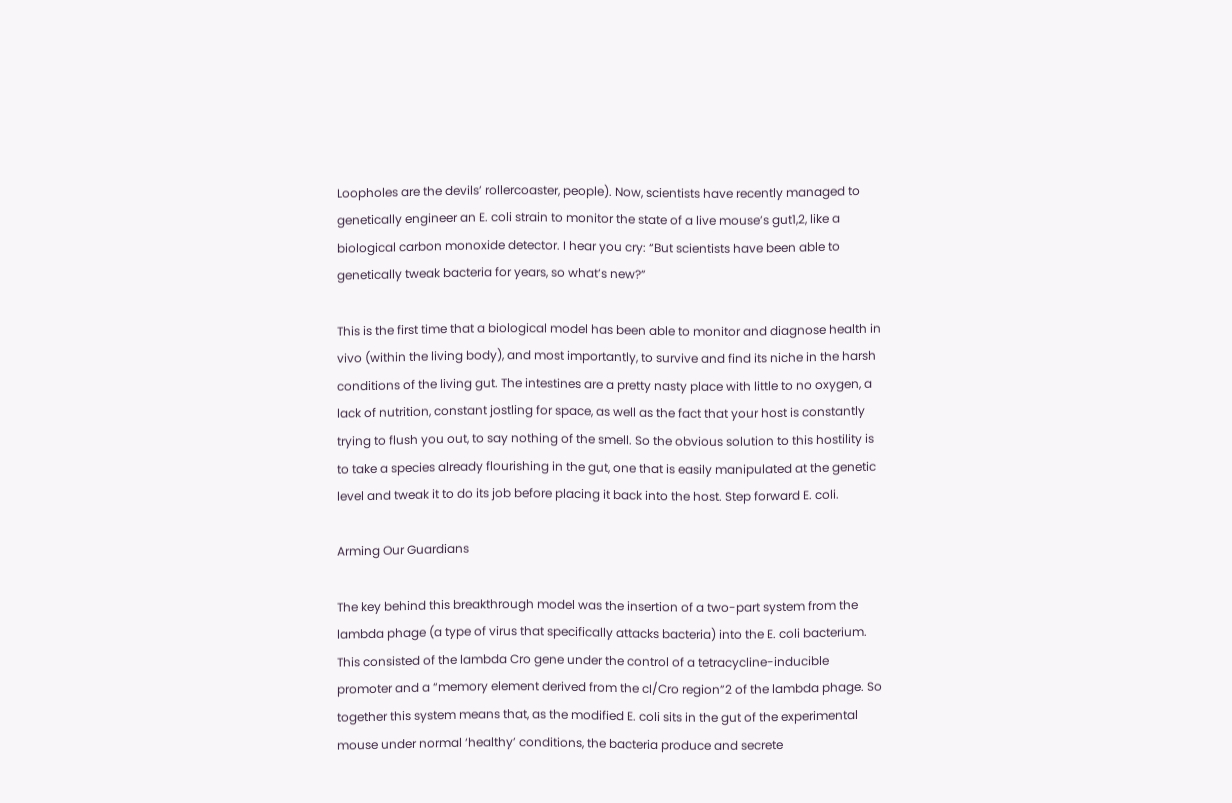Loopholes are the devils’ rollercoaster, people). Now, scientists have recently managed to genetically engineer an E. coli strain to monitor the state of a live mouse’s gut1,2, like a biological carbon monoxide detector. I hear you cry: “But scientists have been able to genetically tweak bacteria for years, so what’s new?”

This is the first time that a biological model has been able to monitor and diagnose health in vivo (within the living body), and most importantly, to survive and find its niche in the harsh conditions of the living gut. The intestines are a pretty nasty place with little to no oxygen, a lack of nutrition, constant jostling for space, as well as the fact that your host is constantly trying to flush you out, to say nothing of the smell. So the obvious solution to this hostility is to take a species already flourishing in the gut, one that is easily manipulated at the genetic level and tweak it to do its job before placing it back into the host. Step forward E. coli.

Arming Our Guardians

The key behind this breakthrough model was the insertion of a two-part system from the lambda phage (a type of virus that specifically attacks bacteria) into the E. coli bacterium. This consisted of the lambda Cro gene under the control of a tetracycline-inducible promoter and a “memory element derived from the cI/Cro region”2 of the lambda phage. So together this system means that, as the modified E. coli sits in the gut of the experimental mouse under normal ‘healthy’ conditions, the bacteria produce and secrete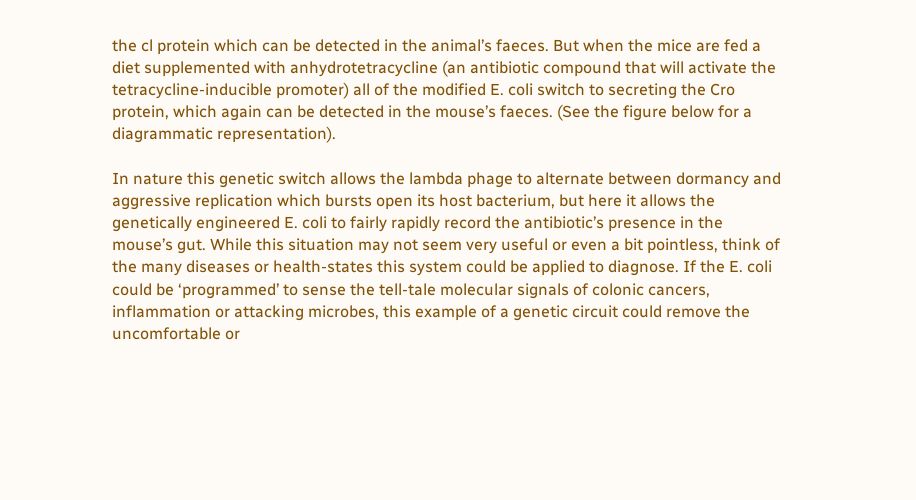the cl protein which can be detected in the animal’s faeces. But when the mice are fed a diet supplemented with anhydrotetracycline (an antibiotic compound that will activate the tetracycline-inducible promoter) all of the modified E. coli switch to secreting the Cro protein, which again can be detected in the mouse’s faeces. (See the figure below for a diagrammatic representation).

In nature this genetic switch allows the lambda phage to alternate between dormancy and aggressive replication which bursts open its host bacterium, but here it allows the genetically engineered E. coli to fairly rapidly record the antibiotic’s presence in the mouse’s gut. While this situation may not seem very useful or even a bit pointless, think of the many diseases or health-states this system could be applied to diagnose. If the E. coli could be ‘programmed’ to sense the tell-tale molecular signals of colonic cancers, inflammation or attacking microbes, this example of a genetic circuit could remove the uncomfortable or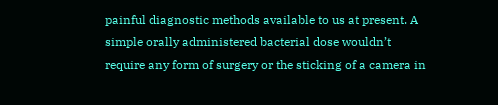painful diagnostic methods available to us at present. A simple orally administered bacterial dose wouldn’t require any form of surgery or the sticking of a camera in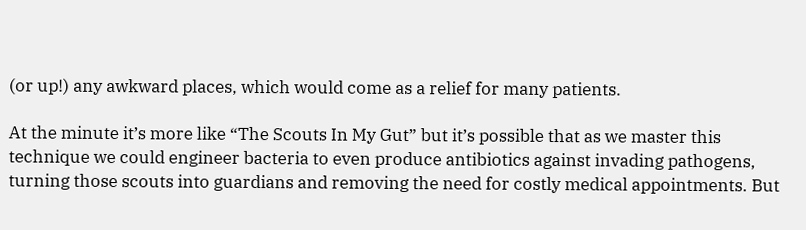(or up!) any awkward places, which would come as a relief for many patients.

At the minute it’s more like “The Scouts In My Gut” but it’s possible that as we master this technique we could engineer bacteria to even produce antibiotics against invading pathogens, turning those scouts into guardians and removing the need for costly medical appointments. But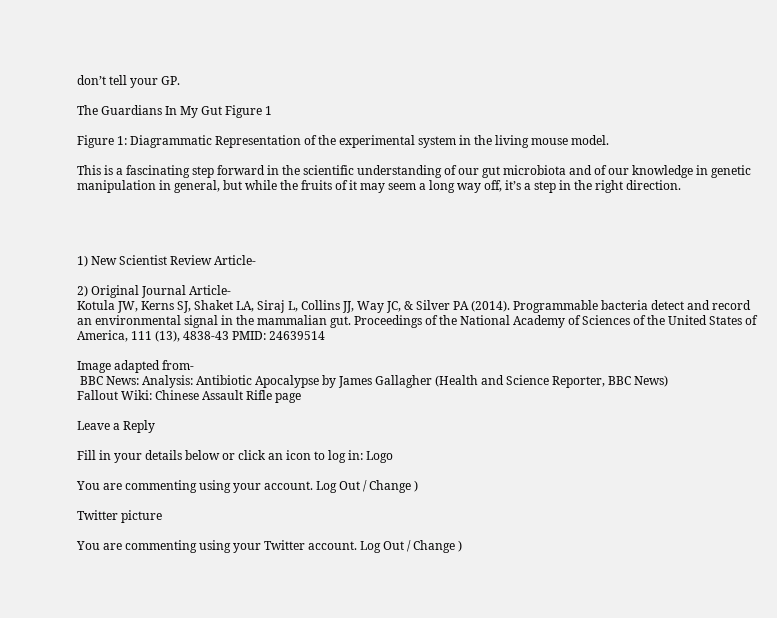don’t tell your GP.

The Guardians In My Gut Figure 1

Figure 1: Diagrammatic Representation of the experimental system in the living mouse model.

This is a fascinating step forward in the scientific understanding of our gut microbiota and of our knowledge in genetic manipulation in general, but while the fruits of it may seem a long way off, it’s a step in the right direction.




1) New Scientist Review Article-

2) Original Journal Article-
Kotula JW, Kerns SJ, Shaket LA, Siraj L, Collins JJ, Way JC, & Silver PA (2014). Programmable bacteria detect and record an environmental signal in the mammalian gut. Proceedings of the National Academy of Sciences of the United States of America, 111 (13), 4838-43 PMID: 24639514

Image adapted from-
 BBC News: Analysis: Antibiotic Apocalypse by James Gallagher (Health and Science Reporter, BBC News)
Fallout Wiki: Chinese Assault Rifle page

Leave a Reply

Fill in your details below or click an icon to log in: Logo

You are commenting using your account. Log Out / Change )

Twitter picture

You are commenting using your Twitter account. Log Out / Change )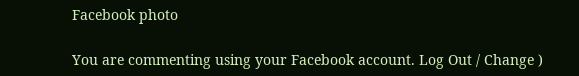Facebook photo

You are commenting using your Facebook account. Log Out / Change )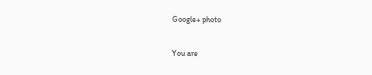Google+ photo

You are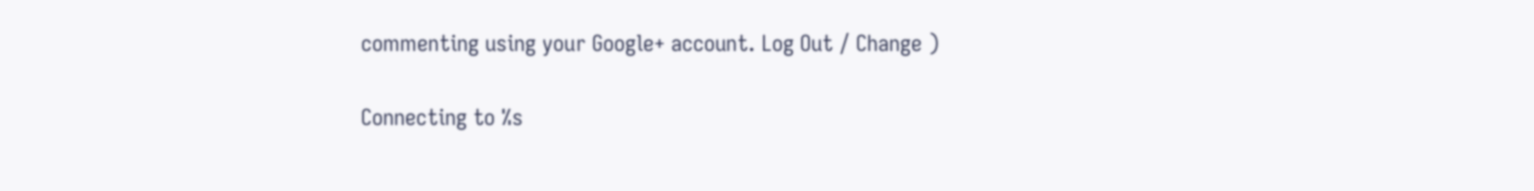commenting using your Google+ account. Log Out / Change )

Connecting to %s